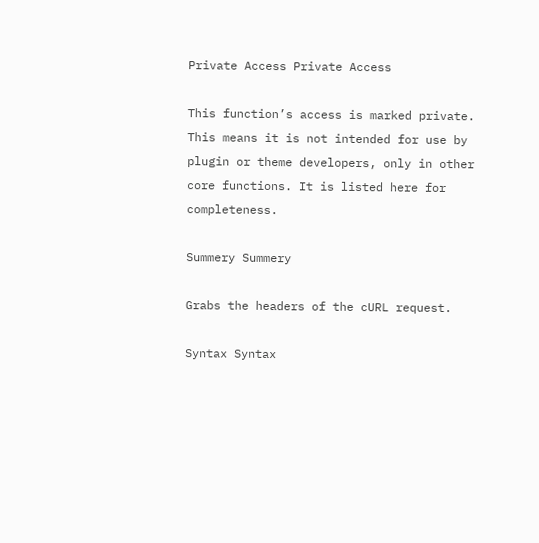Private Access Private Access

This function’s access is marked private. This means it is not intended for use by plugin or theme developers, only in other core functions. It is listed here for completeness.

Summery Summery

Grabs the headers of the cURL request.

Syntax Syntax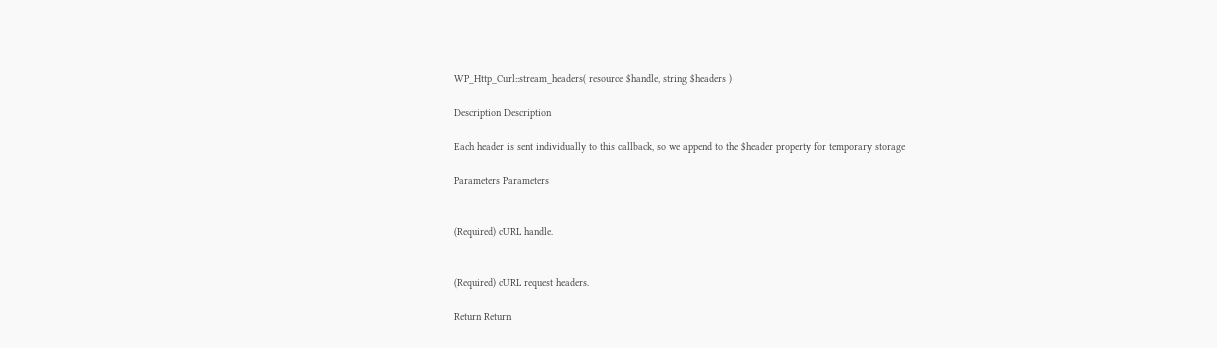WP_Http_Curl::stream_headers( resource $handle, string $headers )

Description Description

Each header is sent individually to this callback, so we append to the $header property for temporary storage

Parameters Parameters


(Required) cURL handle.


(Required) cURL request headers.

Return Return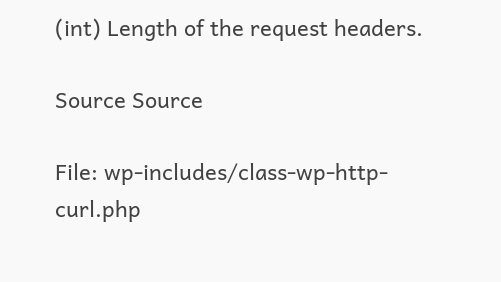(int) Length of the request headers.

Source Source

File: wp-includes/class-wp-http-curl.php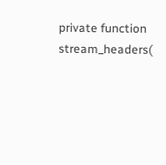private function stream_headers(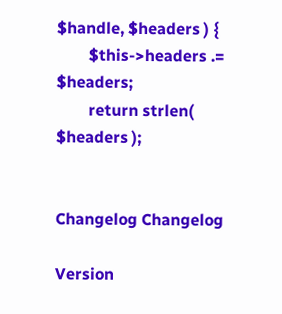$handle, $headers ) {
        $this->headers .= $headers;
        return strlen( $headers );


Changelog Changelog

Version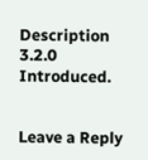Description
3.2.0 Introduced.


Leave a Reply